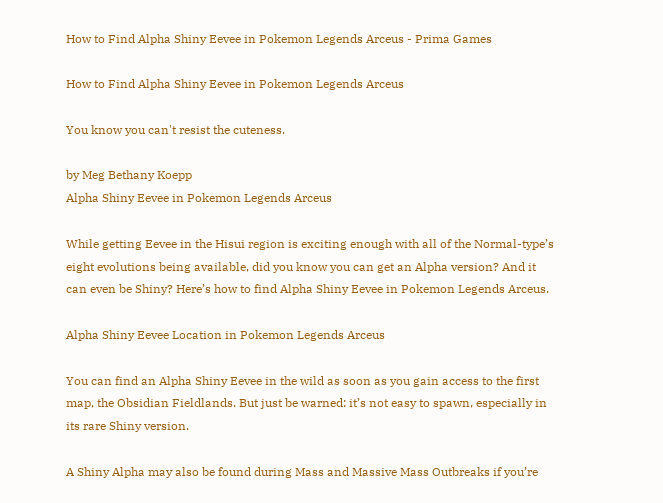How to Find Alpha Shiny Eevee in Pokemon Legends Arceus - Prima Games

How to Find Alpha Shiny Eevee in Pokemon Legends Arceus

You know you can't resist the cuteness.

by Meg Bethany Koepp
Alpha Shiny Eevee in Pokemon Legends Arceus

While getting Eevee in the Hisui region is exciting enough with all of the Normal-type’s eight evolutions being available, did you know you can get an Alpha version? And it can even be Shiny? Here’s how to find Alpha Shiny Eevee in Pokemon Legends Arceus.

Alpha Shiny Eevee Location in Pokemon Legends Arceus

You can find an Alpha Shiny Eevee in the wild as soon as you gain access to the first map, the Obsidian Fieldlands. But just be warned: it’s not easy to spawn, especially in its rare Shiny version.

A Shiny Alpha may also be found during Mass and Massive Mass Outbreaks if you’re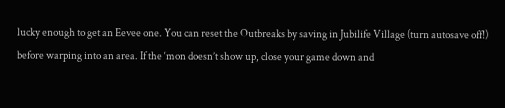lucky enough to get an Eevee one. You can reset the Outbreaks by saving in Jubilife Village (turn autosave off!) before warping into an area. If the ‘mon doesn’t show up, close your game down and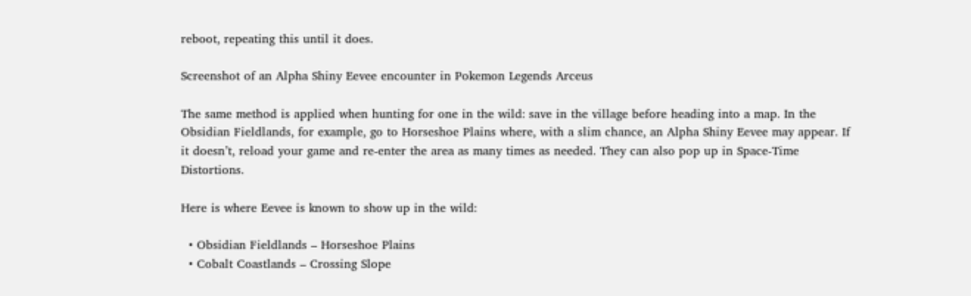reboot, repeating this until it does.

Screenshot of an Alpha Shiny Eevee encounter in Pokemon Legends Arceus

The same method is applied when hunting for one in the wild: save in the village before heading into a map. In the Obsidian Fieldlands, for example, go to Horseshoe Plains where, with a slim chance, an Alpha Shiny Eevee may appear. If it doesn’t, reload your game and re-enter the area as many times as needed. They can also pop up in Space-Time Distortions.

Here is where Eevee is known to show up in the wild:

  • Obsidian Fieldlands – Horseshoe Plains
  • Cobalt Coastlands – Crossing Slope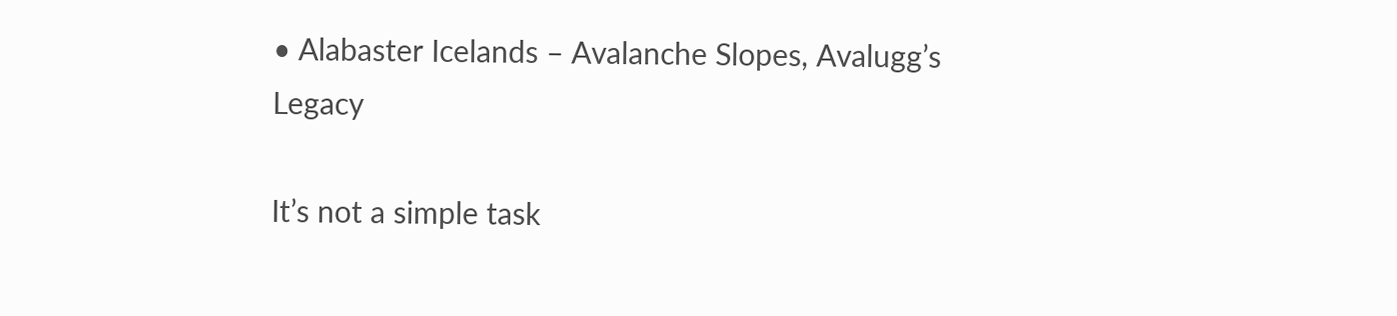• Alabaster Icelands – Avalanche Slopes, Avalugg’s Legacy

It’s not a simple task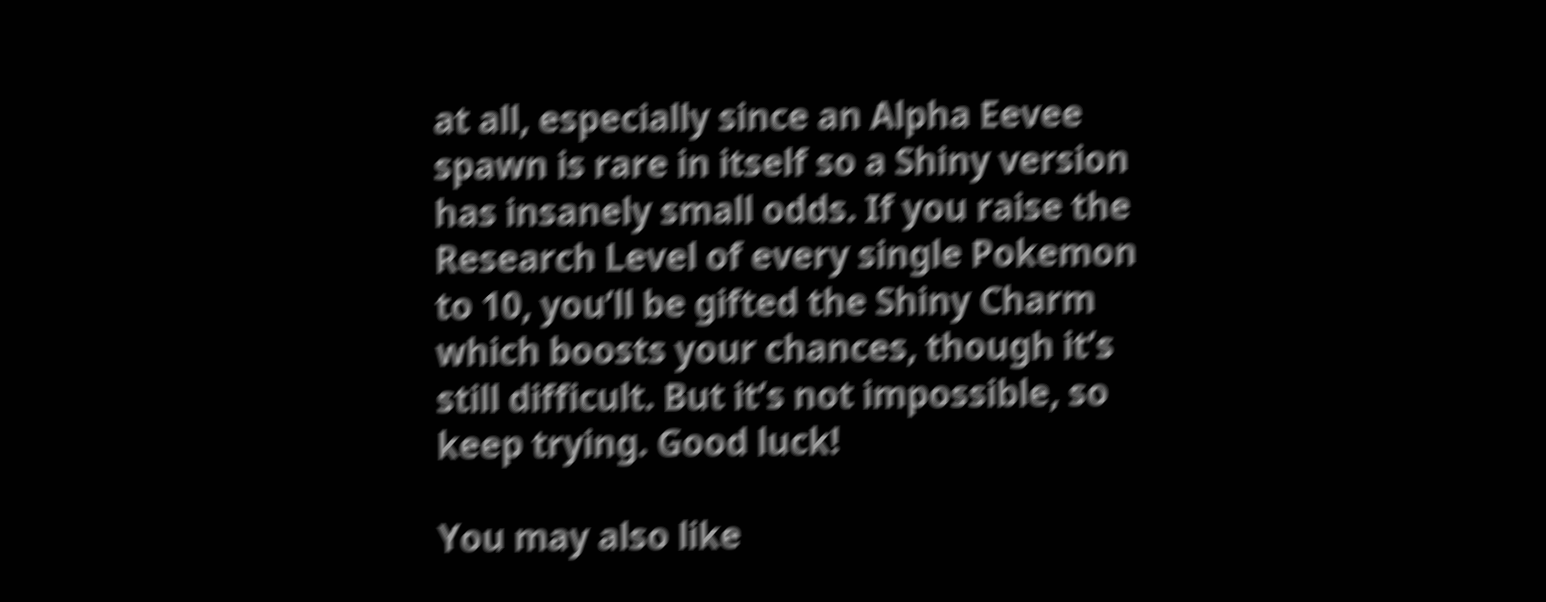at all, especially since an Alpha Eevee spawn is rare in itself so a Shiny version has insanely small odds. If you raise the Research Level of every single Pokemon to 10, you’ll be gifted the Shiny Charm which boosts your chances, though it’s still difficult. But it’s not impossible, so keep trying. Good luck!

You may also like